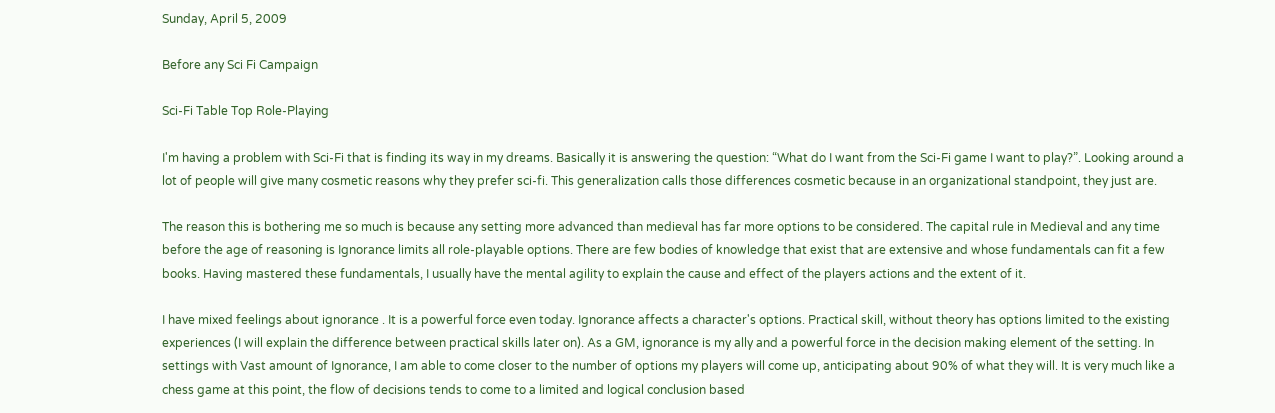Sunday, April 5, 2009

Before any Sci Fi Campaign

Sci-Fi Table Top Role-Playing

I'm having a problem with Sci-Fi that is finding its way in my dreams. Basically it is answering the question: “What do I want from the Sci-Fi game I want to play?”. Looking around a lot of people will give many cosmetic reasons why they prefer sci-fi. This generalization calls those differences cosmetic because in an organizational standpoint, they just are.

The reason this is bothering me so much is because any setting more advanced than medieval has far more options to be considered. The capital rule in Medieval and any time before the age of reasoning is Ignorance limits all role-playable options. There are few bodies of knowledge that exist that are extensive and whose fundamentals can fit a few books. Having mastered these fundamentals, I usually have the mental agility to explain the cause and effect of the players actions and the extent of it.

I have mixed feelings about ignorance . It is a powerful force even today. Ignorance affects a character's options. Practical skill, without theory has options limited to the existing experiences (I will explain the difference between practical skills later on). As a GM, ignorance is my ally and a powerful force in the decision making element of the setting. In settings with Vast amount of Ignorance, I am able to come closer to the number of options my players will come up, anticipating about 90% of what they will. It is very much like a chess game at this point, the flow of decisions tends to come to a limited and logical conclusion based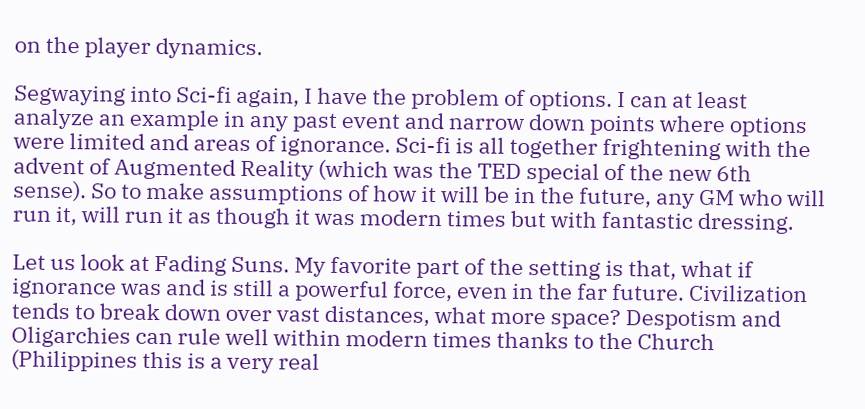on the player dynamics.

Segwaying into Sci-fi again, I have the problem of options. I can at least analyze an example in any past event and narrow down points where options were limited and areas of ignorance. Sci-fi is all together frightening with the advent of Augmented Reality (which was the TED special of the new 6th sense). So to make assumptions of how it will be in the future, any GM who will run it, will run it as though it was modern times but with fantastic dressing.

Let us look at Fading Suns. My favorite part of the setting is that, what if ignorance was and is still a powerful force, even in the far future. Civilization tends to break down over vast distances, what more space? Despotism and Oligarchies can rule well within modern times thanks to the Church (Philippines this is a very real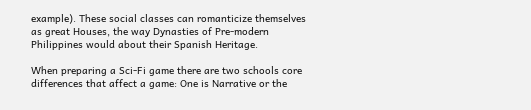example). These social classes can romanticize themselves as great Houses, the way Dynasties of Pre-modern Philippines would about their Spanish Heritage.

When preparing a Sci-Fi game there are two schools core differences that affect a game: One is Narrative or the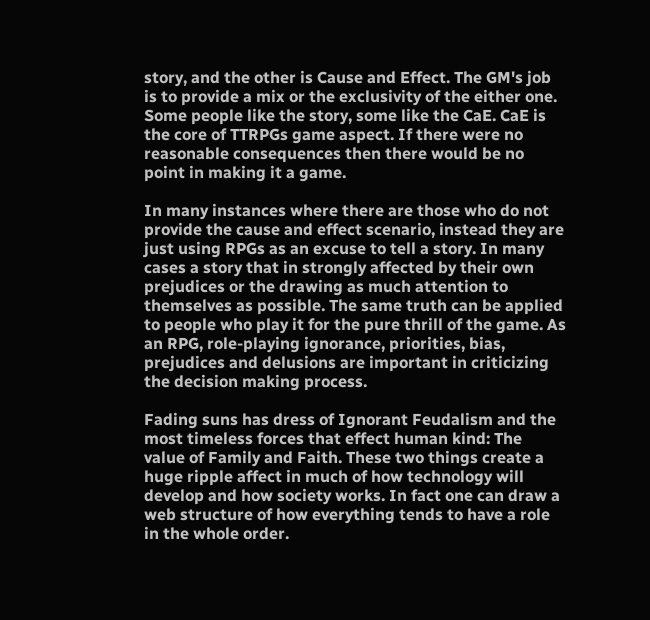story, and the other is Cause and Effect. The GM's job is to provide a mix or the exclusivity of the either one. Some people like the story, some like the CaE. CaE is the core of TTRPGs game aspect. If there were no reasonable consequences then there would be no point in making it a game.

In many instances where there are those who do not provide the cause and effect scenario, instead they are just using RPGs as an excuse to tell a story. In many cases a story that in strongly affected by their own prejudices or the drawing as much attention to themselves as possible. The same truth can be applied to people who play it for the pure thrill of the game. As an RPG, role-playing ignorance, priorities, bias, prejudices and delusions are important in criticizing the decision making process.

Fading suns has dress of Ignorant Feudalism and the most timeless forces that effect human kind: The value of Family and Faith. These two things create a huge ripple affect in much of how technology will develop and how society works. In fact one can draw a web structure of how everything tends to have a role in the whole order.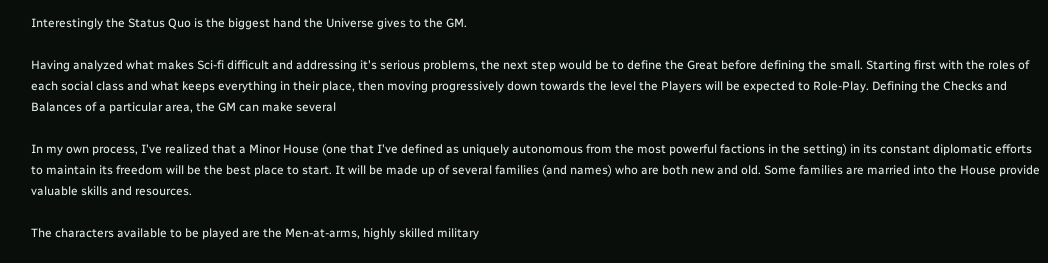Interestingly the Status Quo is the biggest hand the Universe gives to the GM.

Having analyzed what makes Sci-fi difficult and addressing it's serious problems, the next step would be to define the Great before defining the small. Starting first with the roles of each social class and what keeps everything in their place, then moving progressively down towards the level the Players will be expected to Role-Play. Defining the Checks and Balances of a particular area, the GM can make several

In my own process, I've realized that a Minor House (one that I've defined as uniquely autonomous from the most powerful factions in the setting) in its constant diplomatic efforts to maintain its freedom will be the best place to start. It will be made up of several families (and names) who are both new and old. Some families are married into the House provide valuable skills and resources.

The characters available to be played are the Men-at-arms, highly skilled military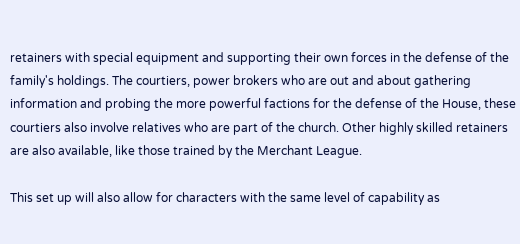retainers with special equipment and supporting their own forces in the defense of the family's holdings. The courtiers, power brokers who are out and about gathering information and probing the more powerful factions for the defense of the House, these courtiers also involve relatives who are part of the church. Other highly skilled retainers are also available, like those trained by the Merchant League.

This set up will also allow for characters with the same level of capability as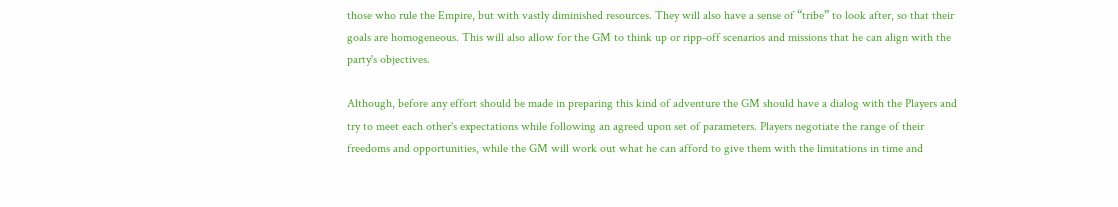those who rule the Empire, but with vastly diminished resources. They will also have a sense of “tribe” to look after, so that their goals are homogeneous. This will also allow for the GM to think up or ripp-off scenarios and missions that he can align with the party's objectives.

Although, before any effort should be made in preparing this kind of adventure the GM should have a dialog with the Players and try to meet each other's expectations while following an agreed upon set of parameters. Players negotiate the range of their freedoms and opportunities, while the GM will work out what he can afford to give them with the limitations in time and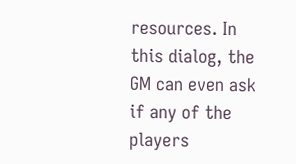resources. In this dialog, the GM can even ask if any of the players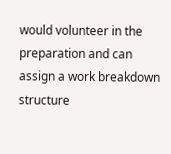would volunteer in the preparation and can assign a work breakdown structure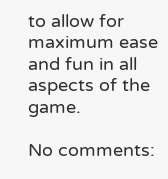to allow for maximum ease and fun in all aspects of the game.

No comments: